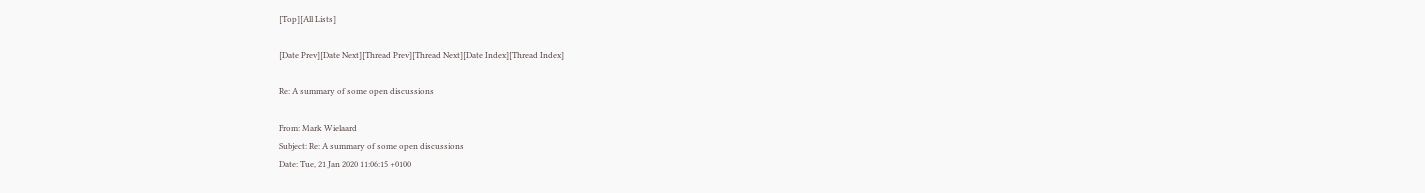[Top][All Lists]

[Date Prev][Date Next][Thread Prev][Thread Next][Date Index][Thread Index]

Re: A summary of some open discussions

From: Mark Wielaard
Subject: Re: A summary of some open discussions
Date: Tue, 21 Jan 2020 11:06:15 +0100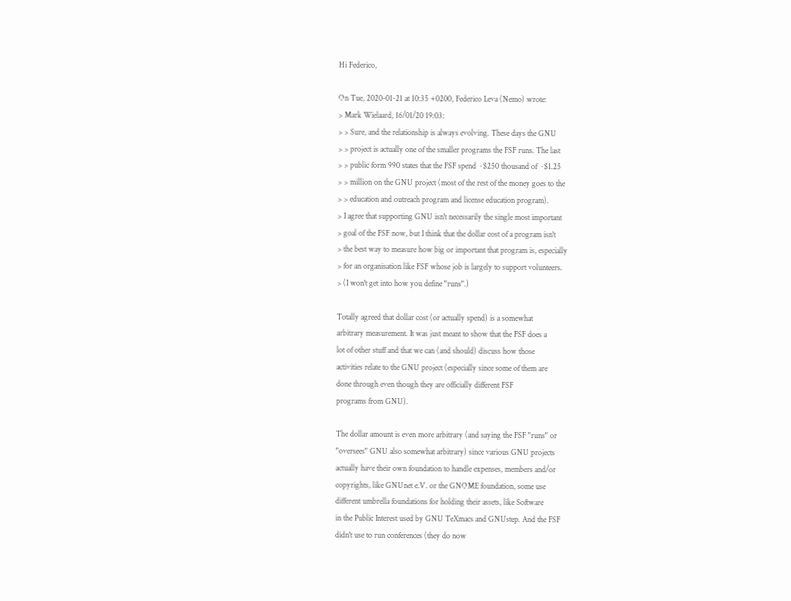Hi Federico,

On Tue, 2020-01-21 at 10:35 +0200, Federico Leva (Nemo) wrote:
> Mark Wielaard, 16/01/20 19:03:
> > Sure, and the relationship is always evolving. These days the GNU
> > project is actually one of the smaller programs the FSF runs. The last
> > public form 990 states that the FSF spend ~$250 thousand of ~$1.25
> > million on the GNU project (most of the rest of the money goes to the
> > education and outreach program and license education program).
> I agree that supporting GNU isn't necessarily the single most important
> goal of the FSF now, but I think that the dollar cost of a program isn't
> the best way to measure how big or important that program is, especially
> for an organisation like FSF whose job is largely to support volunteers.
> (I won't get into how you define "runs".)

Totally agreed that dollar cost (or actually spend) is a somewhat
arbitrary measurement. It was just meant to show that the FSF does a
lot of other stuff and that we can (and should) discuss how those
activities relate to the GNU project (especially since some of them are
done through even though they are officially different FSF
programs from GNU).

The dollar amount is even more arbitrary (and saying the FSF "runs" or
"oversees" GNU also somewhat arbitrary) since various GNU projects
actually have their own foundation to handle expenses, members and/or
copyrights, like GNUnet e.V. or the GNOME foundation, some use
different umbrella foundations for holding their assets, like Software
in the Public Interest used by GNU TeXmacs and GNUstep. And the FSF
didn't use to run conferences (they do now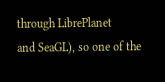through LibrePlanet
and SeaGL), so one of the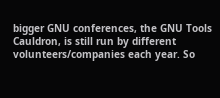bigger GNU conferences, the GNU Tools
Cauldron, is still run by different volunteers/companies each year. So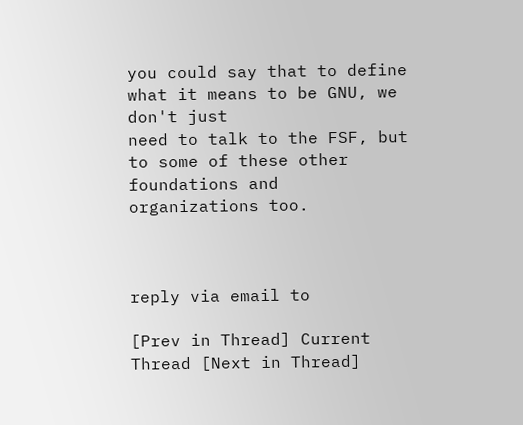you could say that to define what it means to be GNU, we don't just
need to talk to the FSF, but to some of these other foundations and
organizations too.



reply via email to

[Prev in Thread] Current Thread [Next in Thread]